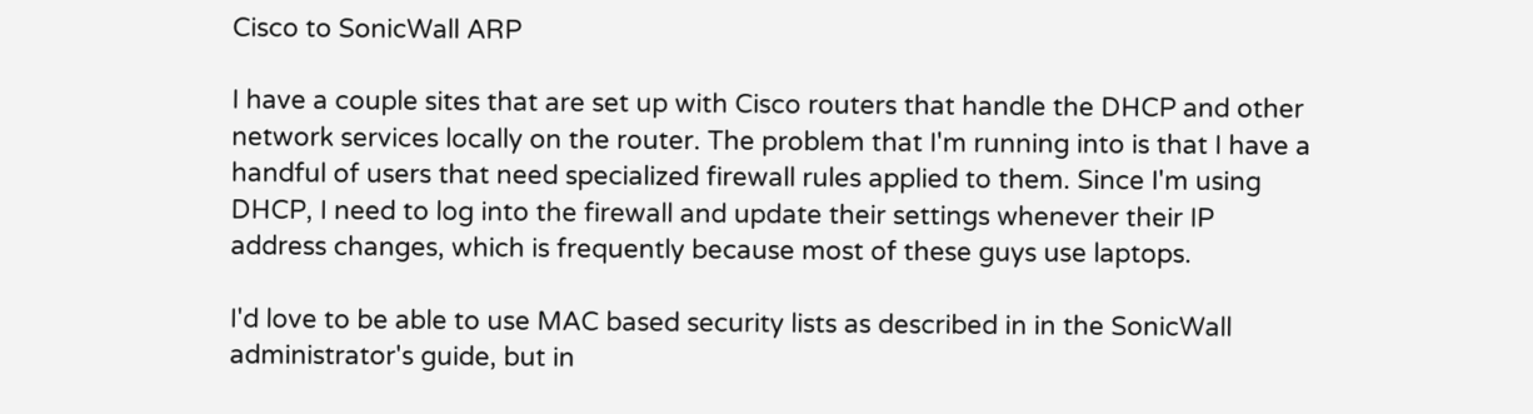Cisco to SonicWall ARP

I have a couple sites that are set up with Cisco routers that handle the DHCP and other network services locally on the router. The problem that I'm running into is that I have a handful of users that need specialized firewall rules applied to them. Since I'm using DHCP, I need to log into the firewall and update their settings whenever their IP address changes, which is frequently because most of these guys use laptops.

I'd love to be able to use MAC based security lists as described in in the SonicWall administrator's guide, but in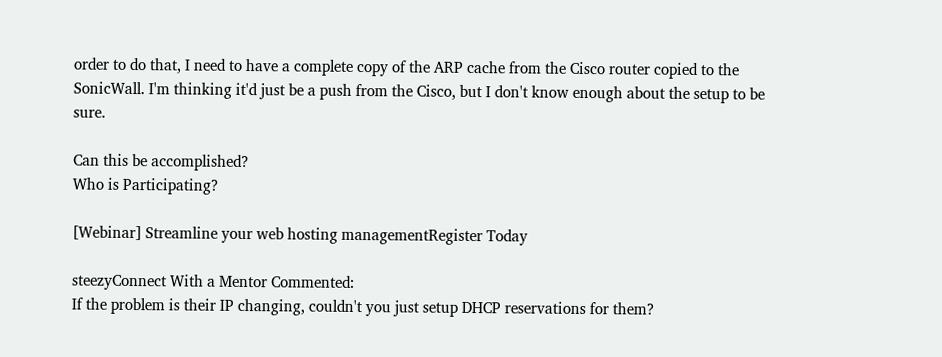order to do that, I need to have a complete copy of the ARP cache from the Cisco router copied to the SonicWall. I'm thinking it'd just be a push from the Cisco, but I don't know enough about the setup to be sure.

Can this be accomplished?
Who is Participating?

[Webinar] Streamline your web hosting managementRegister Today

steezyConnect With a Mentor Commented:
If the problem is their IP changing, couldn't you just setup DHCP reservations for them?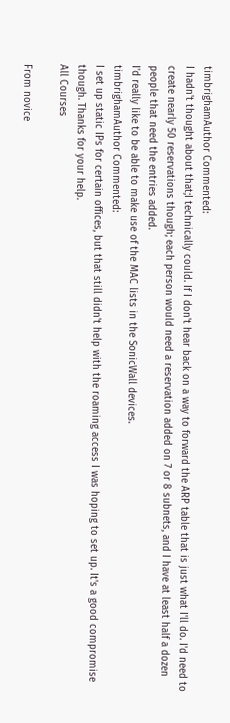timbrighamAuthor Commented:
I hadn't thought about that;I technically could. If I don't hear back on a way to forward the ARP table that is just what I'll do. I'd need to create nearly 50 reservations though; each person would need a reservation added on 7 or 8 subnets, and I have at least half a dozen people that need the entries added.
I'd really like to be able to make use of the MAC lists in the SonicWall devices.
timbrighamAuthor Commented:
I set up static IPs for certain offices, but that still didn't help with the roaming access I was hoping to set up. It's a good compromise though. Thanks for your help.
All Courses

From novice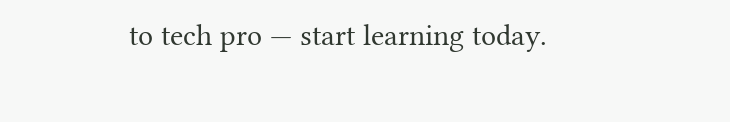to tech pro — start learning today.